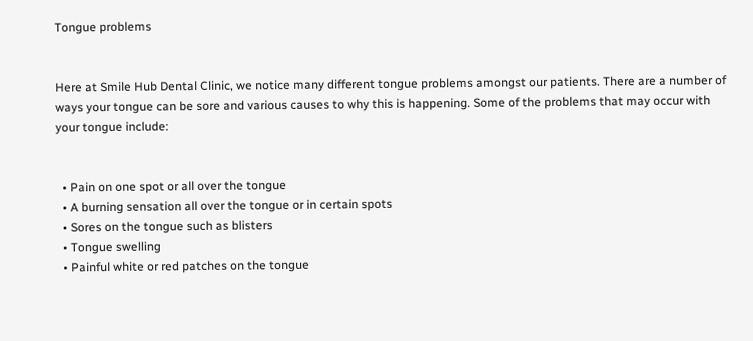Tongue problems


Here at Smile Hub Dental Clinic, we notice many different tongue problems amongst our patients. There are a number of ways your tongue can be sore and various causes to why this is happening. Some of the problems that may occur with your tongue include:


  • Pain on one spot or all over the tongue
  • A burning sensation all over the tongue or in certain spots
  • Sores on the tongue such as blisters
  • Tongue swelling
  • Painful white or red patches on the tongue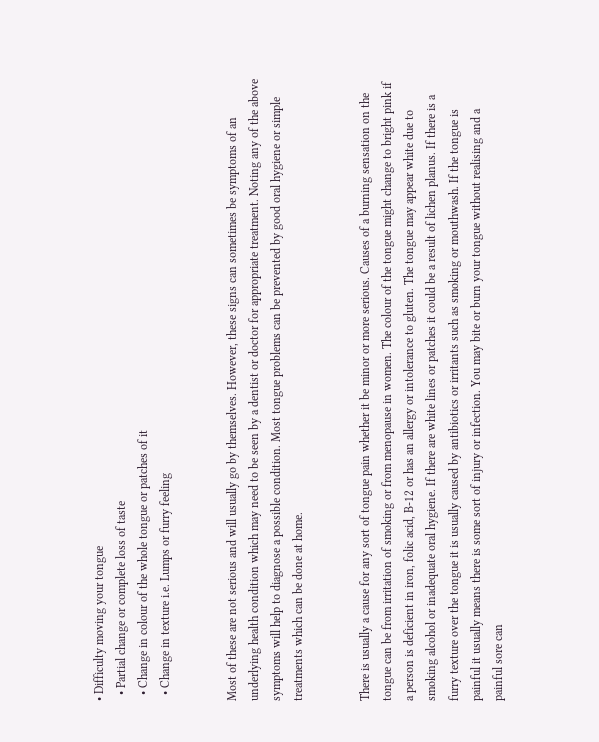• Difficulty moving your tongue
  • Partial change or complete loss of taste
  • Change in colour of the whole tongue or patches of it
  • Change in texture i.e. Lumps or furry feeling


Most of these are not serious and will usually go by themselves. However, these signs can sometimes be symptoms of an underlying health condition which may need to be seen by a dentist or doctor for appropriate treatment. Noting any of the above symptoms will help to diagnose a possible condition. Most tongue problems can be prevented by good oral hygiene or simple treatments which can be done at home.


There is usually a cause for any sort of tongue pain whether it be minor or more serious. Causes of a burning sensation on the tongue can be from irritation of smoking or from menopause in women. The colour of the tongue might change to bright pink if a person is deficient in iron, folic acid, B-12 or has an allergy or intolerance to gluten. The tongue may appear white due to smoking alcohol or inadequate oral hygiene. If there are white lines or patches it could be a result of lichen planus. If there is a furry texture over the tongue it is usually caused by antibiotics or irritants such as smoking or mouthwash. If the tongue is painful it usually means there is some sort of injury or infection. You may bite or burn your tongue without realising and a painful sore can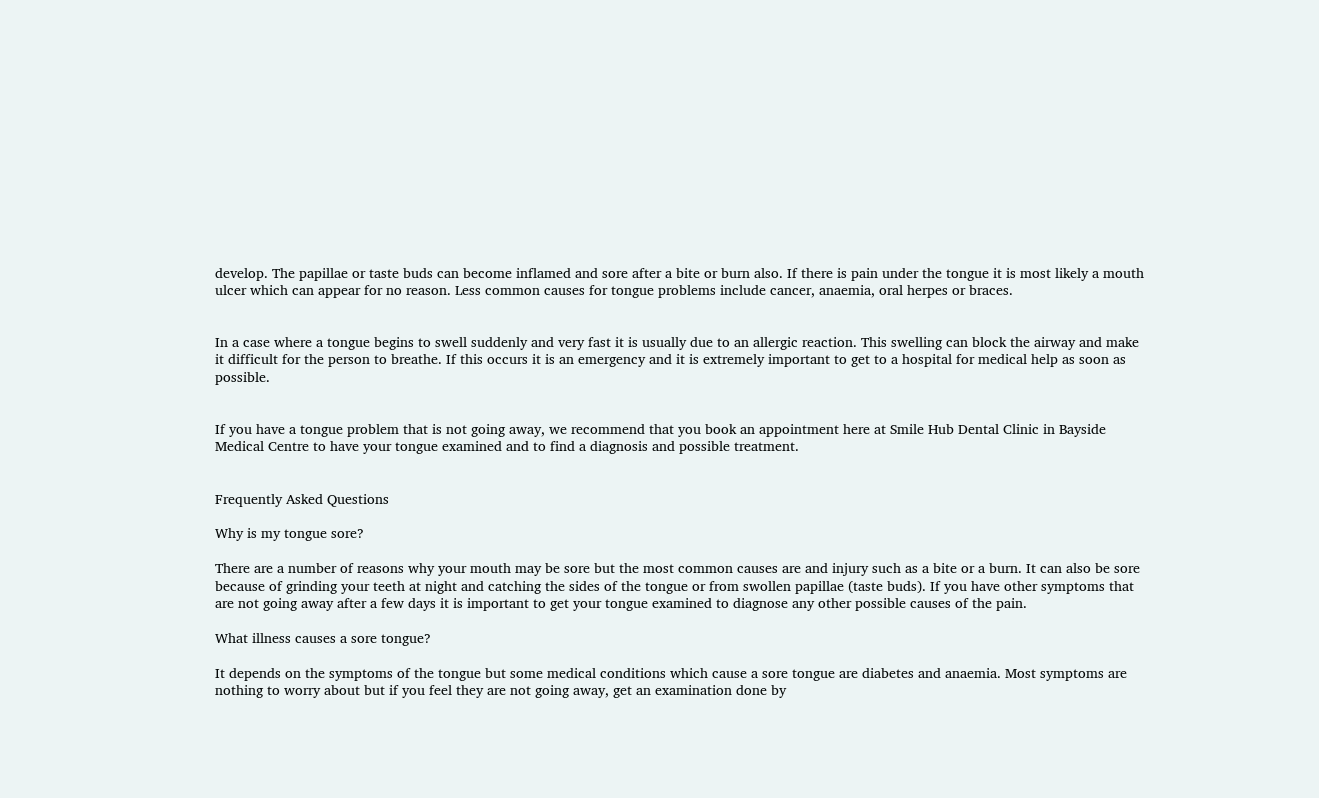develop. The papillae or taste buds can become inflamed and sore after a bite or burn also. If there is pain under the tongue it is most likely a mouth ulcer which can appear for no reason. Less common causes for tongue problems include cancer, anaemia, oral herpes or braces.


In a case where a tongue begins to swell suddenly and very fast it is usually due to an allergic reaction. This swelling can block the airway and make it difficult for the person to breathe. If this occurs it is an emergency and it is extremely important to get to a hospital for medical help as soon as possible.


If you have a tongue problem that is not going away, we recommend that you book an appointment here at Smile Hub Dental Clinic in Bayside Medical Centre to have your tongue examined and to find a diagnosis and possible treatment.


Frequently Asked Questions

Why is my tongue sore?

There are a number of reasons why your mouth may be sore but the most common causes are and injury such as a bite or a burn. It can also be sore because of grinding your teeth at night and catching the sides of the tongue or from swollen papillae (taste buds). If you have other symptoms that are not going away after a few days it is important to get your tongue examined to diagnose any other possible causes of the pain.

What illness causes a sore tongue?

It depends on the symptoms of the tongue but some medical conditions which cause a sore tongue are diabetes and anaemia. Most symptoms are nothing to worry about but if you feel they are not going away, get an examination done by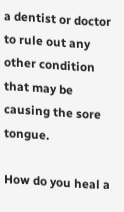a dentist or doctor to rule out any other condition that may be causing the sore tongue.

How do you heal a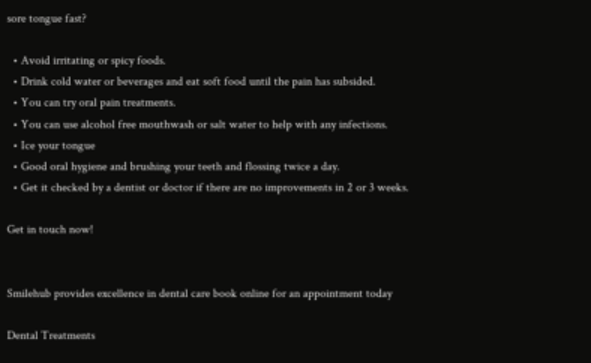sore tongue fast?

  • Avoid irritating or spicy foods.
  • Drink cold water or beverages and eat soft food until the pain has subsided.
  • You can try oral pain treatments.
  • You can use alcohol free mouthwash or salt water to help with any infections.
  • Ice your tongue
  • Good oral hygiene and brushing your teeth and flossing twice a day.
  • Get it checked by a dentist or doctor if there are no improvements in 2 or 3 weeks.

Get in touch now!


Smilehub provides excellence in dental care book online for an appointment today

Dental Treatments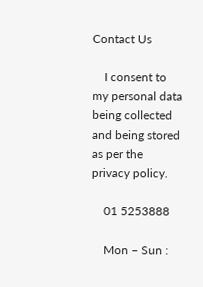Contact Us

    I consent to my personal data being collected and being stored as per the privacy policy.

    01 5253888

    Mon – Sun :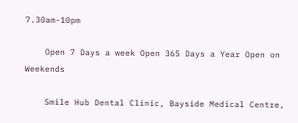7.30am-10pm

    Open 7 Days a week Open 365 Days a Year Open on Weekends

    Smile Hub Dental Clinic, Bayside Medical Centre,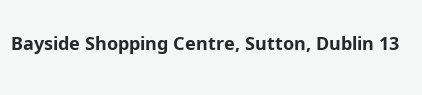Bayside Shopping Centre, Sutton, Dublin 13